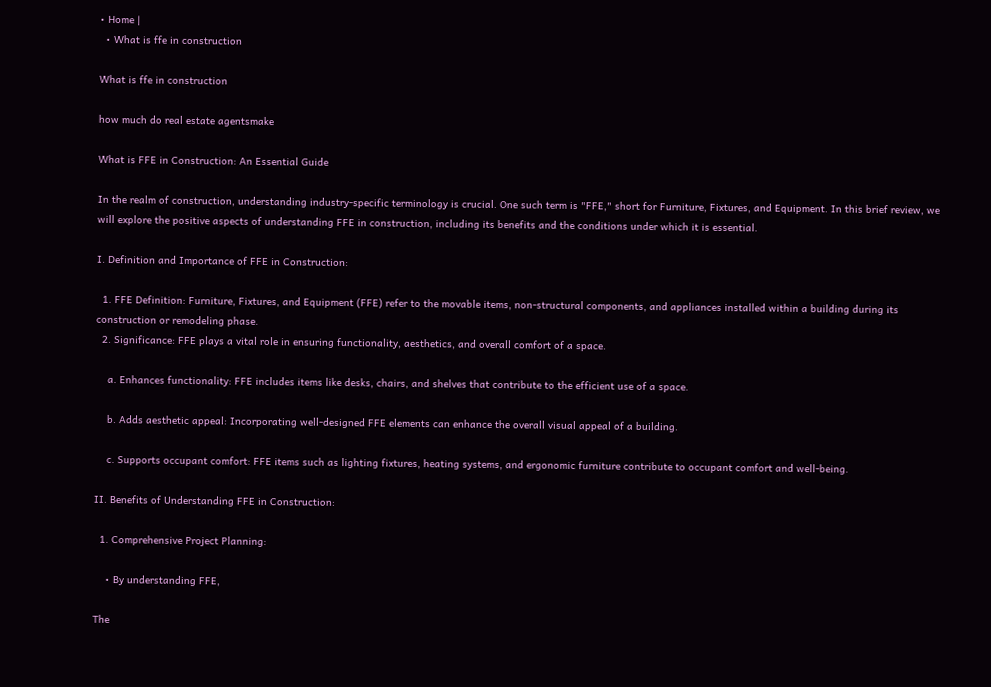• Home |
  • What is ffe in construction

What is ffe in construction

how much do real estate agentsmake

What is FFE in Construction: An Essential Guide

In the realm of construction, understanding industry-specific terminology is crucial. One such term is "FFE," short for Furniture, Fixtures, and Equipment. In this brief review, we will explore the positive aspects of understanding FFE in construction, including its benefits and the conditions under which it is essential.

I. Definition and Importance of FFE in Construction:

  1. FFE Definition: Furniture, Fixtures, and Equipment (FFE) refer to the movable items, non-structural components, and appliances installed within a building during its construction or remodeling phase.
  2. Significance: FFE plays a vital role in ensuring functionality, aesthetics, and overall comfort of a space.

    a. Enhances functionality: FFE includes items like desks, chairs, and shelves that contribute to the efficient use of a space.

    b. Adds aesthetic appeal: Incorporating well-designed FFE elements can enhance the overall visual appeal of a building.

    c. Supports occupant comfort: FFE items such as lighting fixtures, heating systems, and ergonomic furniture contribute to occupant comfort and well-being.

II. Benefits of Understanding FFE in Construction:

  1. Comprehensive Project Planning:

    • By understanding FFE,

The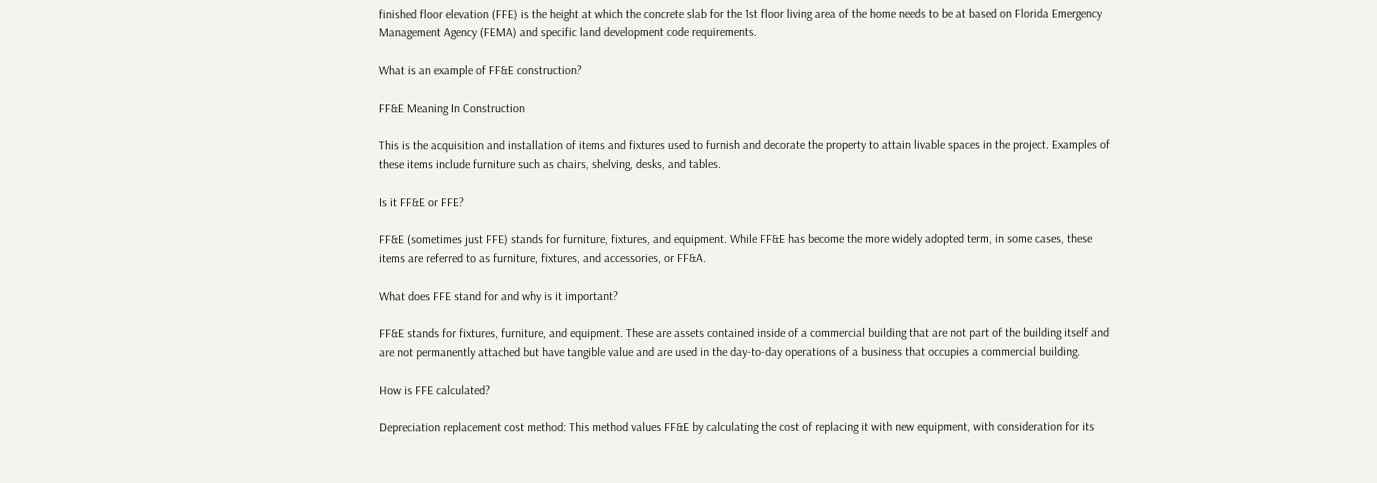finished floor elevation (FFE) is the height at which the concrete slab for the 1st floor living area of the home needs to be at based on Florida Emergency Management Agency (FEMA) and specific land development code requirements.

What is an example of FF&E construction?

FF&E Meaning In Construction

This is the acquisition and installation of items and fixtures used to furnish and decorate the property to attain livable spaces in the project. Examples of these items include furniture such as chairs, shelving, desks, and tables.

Is it FF&E or FFE?

FF&E (sometimes just FFE) stands for furniture, fixtures, and equipment. While FF&E has become the more widely adopted term, in some cases, these items are referred to as furniture, fixtures, and accessories, or FF&A.

What does FFE stand for and why is it important?

FF&E stands for fixtures, furniture, and equipment. These are assets contained inside of a commercial building that are not part of the building itself and are not permanently attached but have tangible value and are used in the day-to-day operations of a business that occupies a commercial building.

How is FFE calculated?

Depreciation replacement cost method: This method values FF&E by calculating the cost of replacing it with new equipment, with consideration for its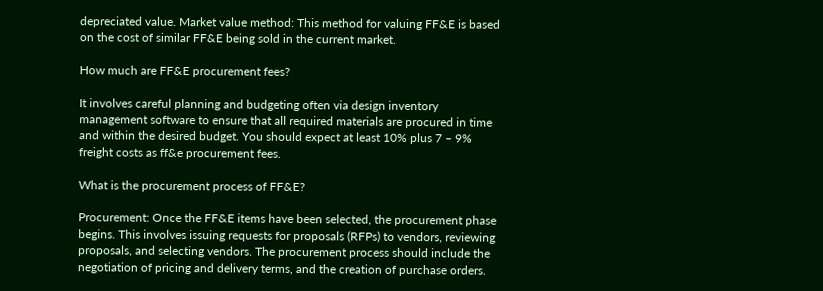depreciated value. Market value method: This method for valuing FF&E is based on the cost of similar FF&E being sold in the current market.

How much are FF&E procurement fees?

It involves careful planning and budgeting often via design inventory management software to ensure that all required materials are procured in time and within the desired budget. You should expect at least 10% plus 7 – 9% freight costs as ff&e procurement fees.

What is the procurement process of FF&E?

Procurement: Once the FF&E items have been selected, the procurement phase begins. This involves issuing requests for proposals (RFPs) to vendors, reviewing proposals, and selecting vendors. The procurement process should include the negotiation of pricing and delivery terms, and the creation of purchase orders.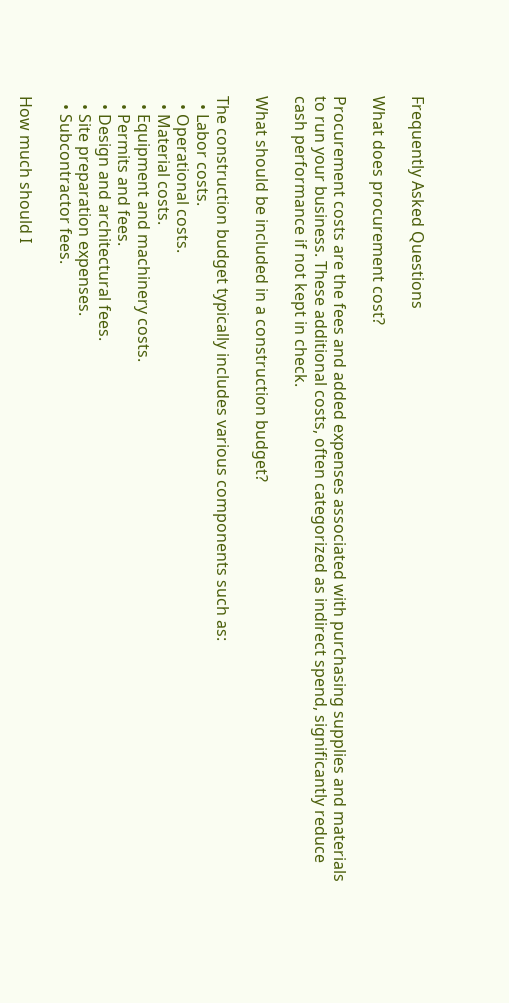Frequently Asked Questions

What does procurement cost?

Procurement costs are the fees and added expenses associated with purchasing supplies and materials to run your business. These additional costs, often categorized as indirect spend, significantly reduce cash performance if not kept in check.

What should be included in a construction budget?

The construction budget typically includes various components such as:
  • Labor costs.
  • Operational costs.
  • Material costs.
  • Equipment and machinery costs.
  • Permits and fees.
  • Design and architectural fees.
  • Site preparation expenses.
  • Subcontractor fees.

How much should I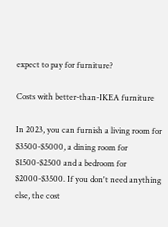expect to pay for furniture?

Costs with better-than-IKEA furniture

In 2023, you can furnish a living room for $3500-$5000, a dining room for $1500-$2500 and a bedroom for $2000-$3500. If you don't need anything else, the cost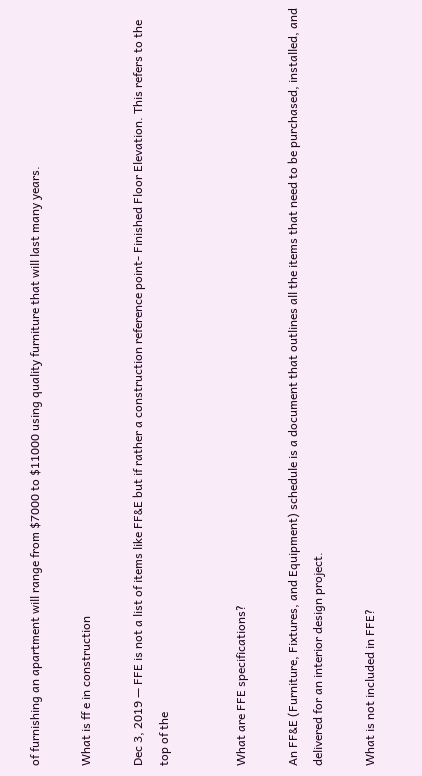of furnishing an apartment will range from $7000 to $11000 using quality furniture that will last many years.

What is ff e in construction

Dec 3, 2019 — FFE is not a list of items like FF&E but if rather a construction reference point- Finished Floor Elevation. This refers to the top of the


What are FFE specifications?

An FF&E (Furniture, Fixtures, and Equipment) schedule is a document that outlines all the items that need to be purchased, installed, and delivered for an interior design project.

What is not included in FFE?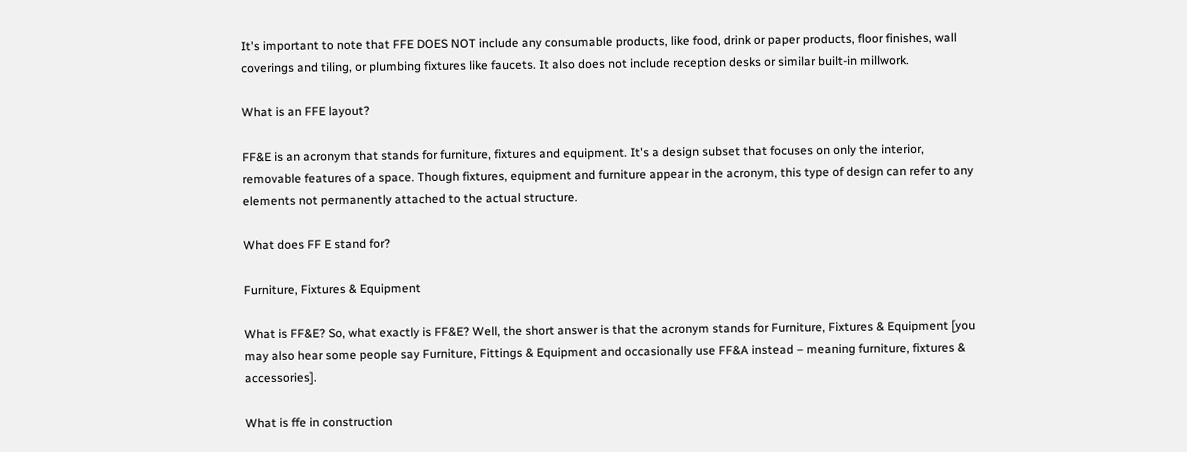It's important to note that FFE DOES NOT include any consumable products, like food, drink or paper products, floor finishes, wall coverings and tiling, or plumbing fixtures like faucets. It also does not include reception desks or similar built-in millwork.

What is an FFE layout?

FF&E is an acronym that stands for furniture, fixtures and equipment. It's a design subset that focuses on only the interior, removable features of a space. Though fixtures, equipment and furniture appear in the acronym, this type of design can refer to any elements not permanently attached to the actual structure.

What does FF E stand for?

Furniture, Fixtures & Equipment

What is FF&E? So, what exactly is FF&E? Well, the short answer is that the acronym stands for Furniture, Fixtures & Equipment [you may also hear some people say Furniture, Fittings & Equipment and occasionally use FF&A instead – meaning furniture, fixtures & accessories].

What is ffe in construction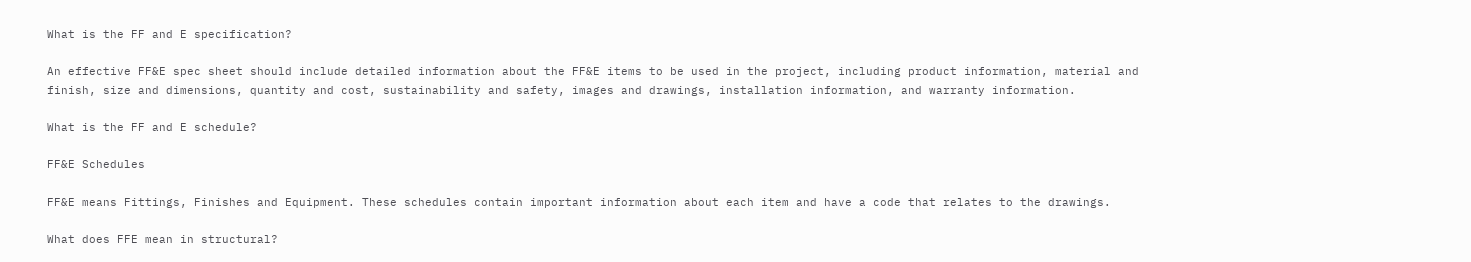What is the FF and E specification?

An effective FF&E spec sheet should include detailed information about the FF&E items to be used in the project, including product information, material and finish, size and dimensions, quantity and cost, sustainability and safety, images and drawings, installation information, and warranty information.

What is the FF and E schedule?

FF&E Schedules

FF&E means Fittings, Finishes and Equipment. These schedules contain important information about each item and have a code that relates to the drawings.

What does FFE mean in structural?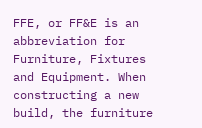FFE, or FF&E is an abbreviation for Furniture, Fixtures and Equipment. When constructing a new build, the furniture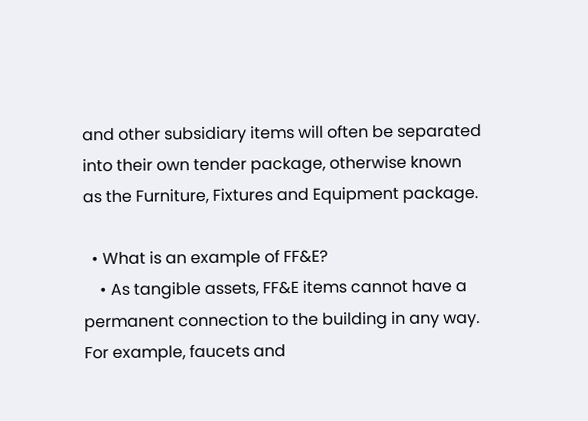and other subsidiary items will often be separated into their own tender package, otherwise known as the Furniture, Fixtures and Equipment package.

  • What is an example of FF&E?
    • As tangible assets, FF&E items cannot have a permanent connection to the building in any way. For example, faucets and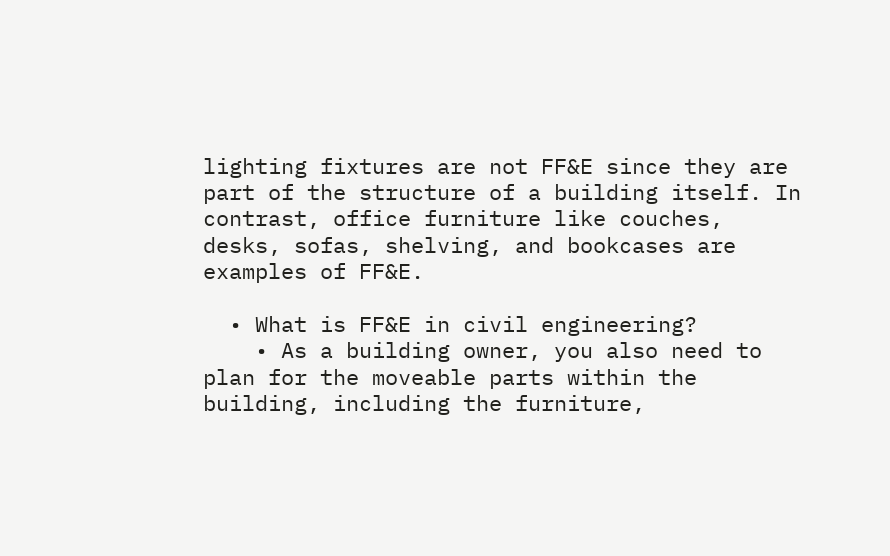lighting fixtures are not FF&E since they are part of the structure of a building itself. In contrast, office furniture like couches, desks, sofas, shelving, and bookcases are examples of FF&E.

  • What is FF&E in civil engineering?
    • As a building owner, you also need to plan for the moveable parts within the building, including the furniture,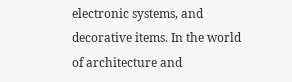electronic systems, and decorative items. In the world of architecture and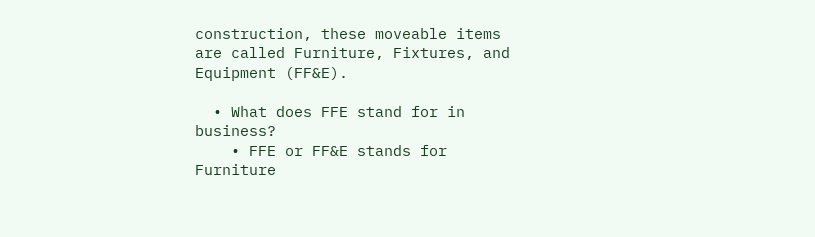construction, these moveable items are called Furniture, Fixtures, and Equipment (FF&E).

  • What does FFE stand for in business?
    • FFE or FF&E stands for Furniture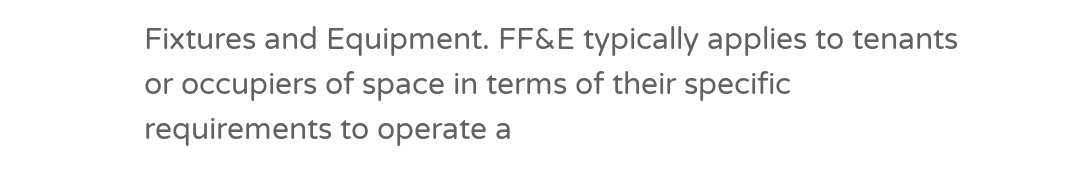Fixtures and Equipment. FF&E typically applies to tenants or occupiers of space in terms of their specific requirements to operate a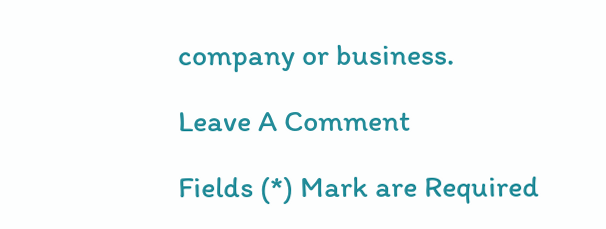company or business.

Leave A Comment

Fields (*) Mark are Required